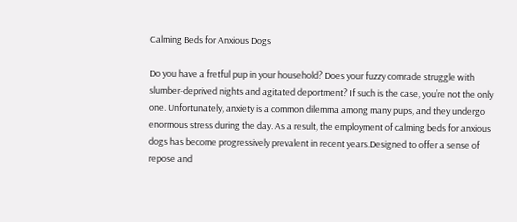Calming Beds for Anxious Dogs

Do you have a fretful pup in your household? Does your fuzzy comrade struggle with slumber-deprived nights and agitated deportment? If such is the case, you’re not the only one. Unfortunately, anxiety is a common dilemma among many pups, and they undergo enormous stress during the day. As a result, the employment of calming beds for anxious dogs has become progressively prevalent in recent years.Designed to offer a sense of repose and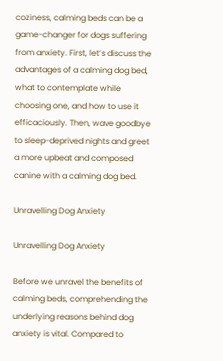coziness, calming beds can be a game-changer for dogs suffering from anxiety. First, let’s discuss the advantages of a calming dog bed, what to contemplate while choosing one, and how to use it efficaciously. Then, wave goodbye to sleep-deprived nights and greet a more upbeat and composed canine with a calming dog bed.

Unravelling Dog Anxiety

Unravelling Dog Anxiety

Before we unravel the benefits of calming beds, comprehending the underlying reasons behind dog anxiety is vital. Compared to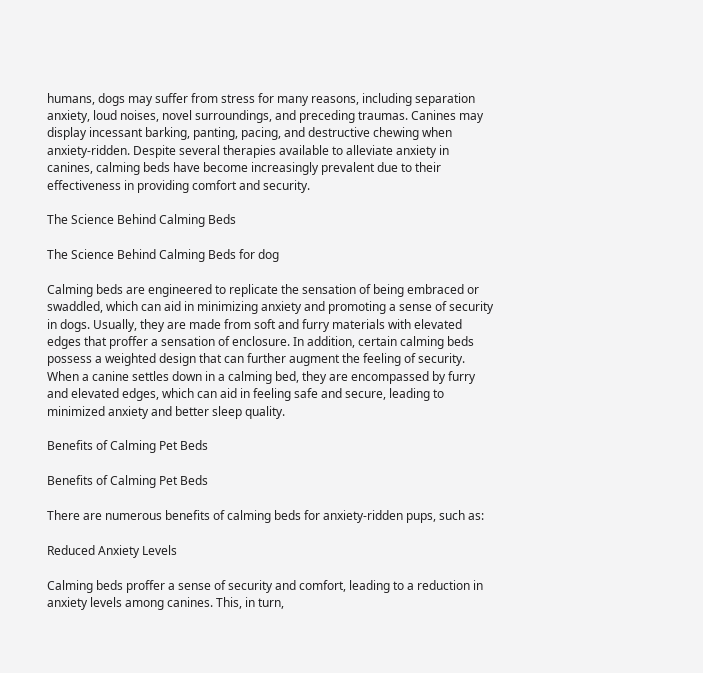humans, dogs may suffer from stress for many reasons, including separation anxiety, loud noises, novel surroundings, and preceding traumas. Canines may display incessant barking, panting, pacing, and destructive chewing when anxiety-ridden. Despite several therapies available to alleviate anxiety in canines, calming beds have become increasingly prevalent due to their effectiveness in providing comfort and security.

The Science Behind Calming Beds

The Science Behind Calming Beds for dog

Calming beds are engineered to replicate the sensation of being embraced or swaddled, which can aid in minimizing anxiety and promoting a sense of security in dogs. Usually, they are made from soft and furry materials with elevated edges that proffer a sensation of enclosure. In addition, certain calming beds possess a weighted design that can further augment the feeling of security. When a canine settles down in a calming bed, they are encompassed by furry and elevated edges, which can aid in feeling safe and secure, leading to minimized anxiety and better sleep quality.

Benefits of Calming Pet Beds

Benefits of Calming Pet Beds

There are numerous benefits of calming beds for anxiety-ridden pups, such as:

Reduced Anxiety Levels

Calming beds proffer a sense of security and comfort, leading to a reduction in anxiety levels among canines. This, in turn,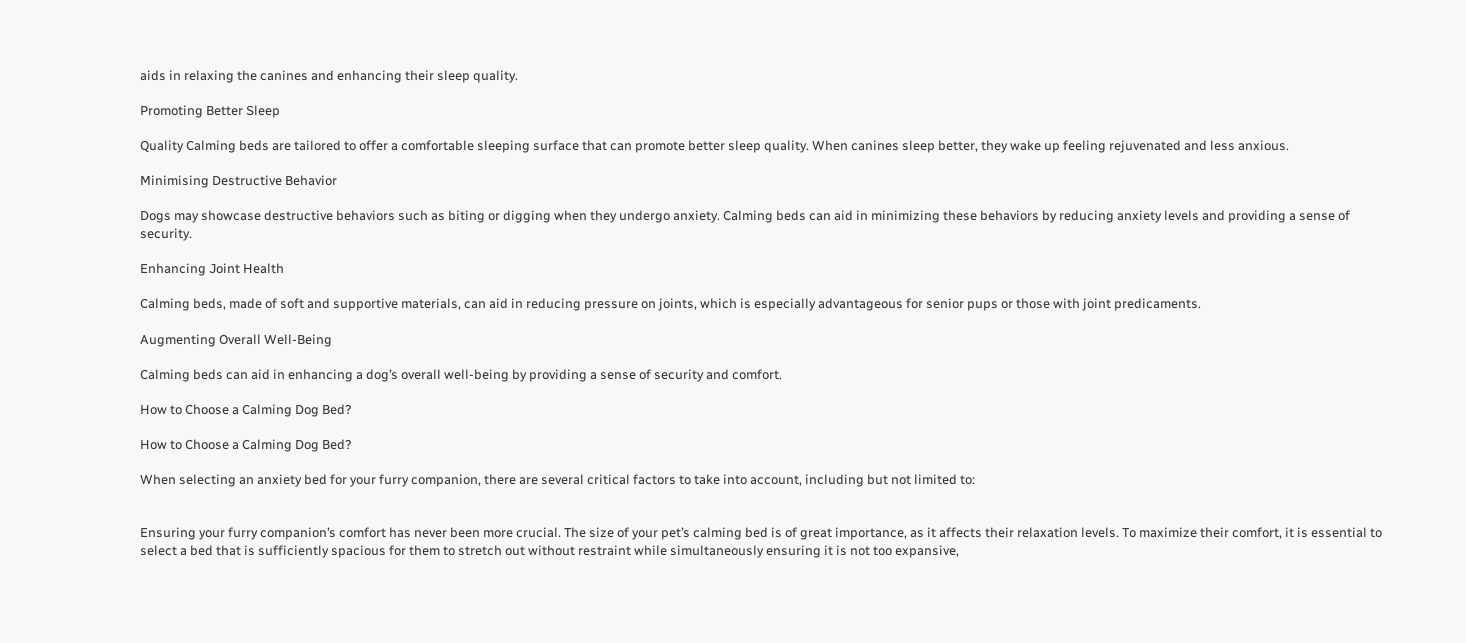aids in relaxing the canines and enhancing their sleep quality.

Promoting Better Sleep

Quality Calming beds are tailored to offer a comfortable sleeping surface that can promote better sleep quality. When canines sleep better, they wake up feeling rejuvenated and less anxious.

Minimising Destructive Behavior

Dogs may showcase destructive behaviors such as biting or digging when they undergo anxiety. Calming beds can aid in minimizing these behaviors by reducing anxiety levels and providing a sense of security.

Enhancing Joint Health

Calming beds, made of soft and supportive materials, can aid in reducing pressure on joints, which is especially advantageous for senior pups or those with joint predicaments.

Augmenting Overall Well-Being

Calming beds can aid in enhancing a dog’s overall well-being by providing a sense of security and comfort.

How to Choose a Calming Dog Bed?

How to Choose a Calming Dog Bed?

When selecting an anxiety bed for your furry companion, there are several critical factors to take into account, including but not limited to:


Ensuring your furry companion’s comfort has never been more crucial. The size of your pet’s calming bed is of great importance, as it affects their relaxation levels. To maximize their comfort, it is essential to select a bed that is sufficiently spacious for them to stretch out without restraint while simultaneously ensuring it is not too expansive,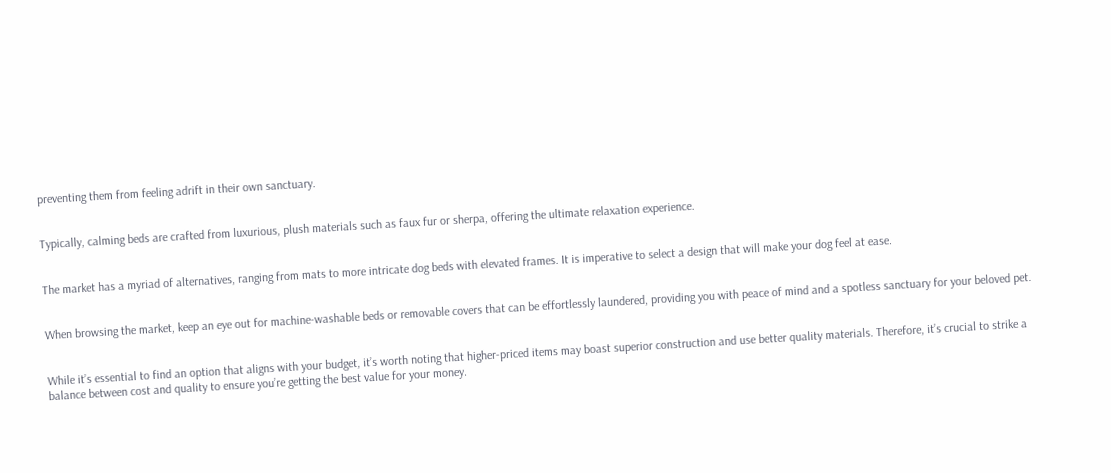preventing them from feeling adrift in their own sanctuary.


Typically, calming beds are crafted from luxurious, plush materials such as faux fur or sherpa, offering the ultimate relaxation experience.


The market has a myriad of alternatives, ranging from mats to more intricate dog beds with elevated frames. It is imperative to select a design that will make your dog feel at ease.


When browsing the market, keep an eye out for machine-washable beds or removable covers that can be effortlessly laundered, providing you with peace of mind and a spotless sanctuary for your beloved pet.


While it’s essential to find an option that aligns with your budget, it’s worth noting that higher-priced items may boast superior construction and use better quality materials. Therefore, it’s crucial to strike a balance between cost and quality to ensure you’re getting the best value for your money.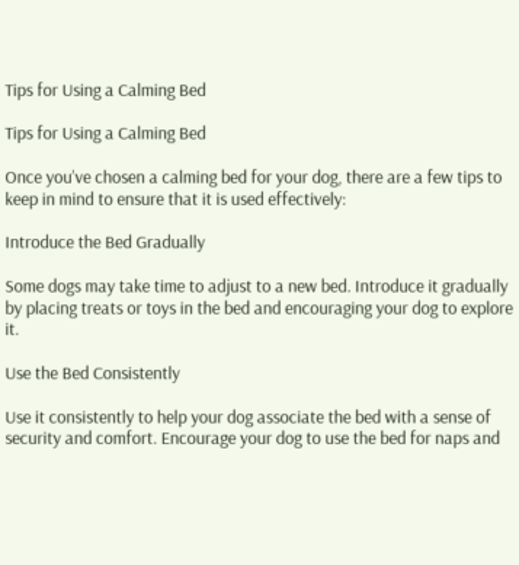Tips for Using a Calming Bed

Tips for Using a Calming Bed

Once you’ve chosen a calming bed for your dog, there are a few tips to keep in mind to ensure that it is used effectively:

Introduce the Bed Gradually

Some dogs may take time to adjust to a new bed. Introduce it gradually by placing treats or toys in the bed and encouraging your dog to explore it.

Use the Bed Consistently

Use it consistently to help your dog associate the bed with a sense of security and comfort. Encourage your dog to use the bed for naps and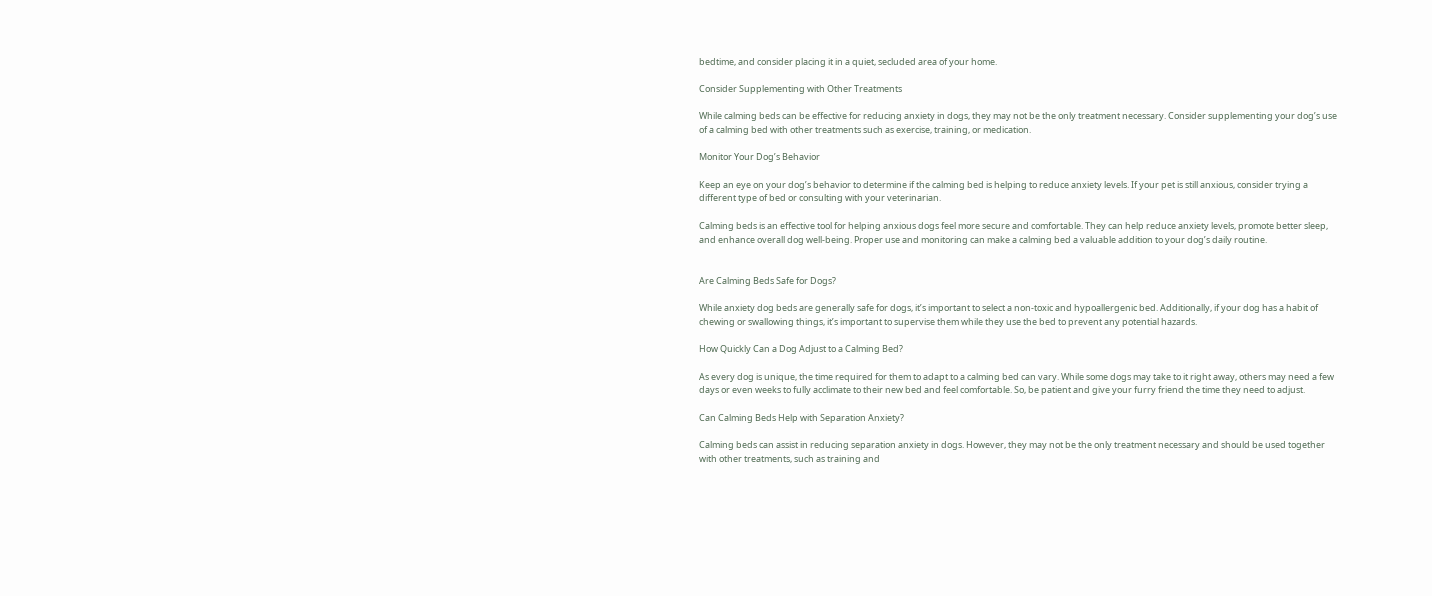bedtime, and consider placing it in a quiet, secluded area of your home.

Consider Supplementing with Other Treatments

While calming beds can be effective for reducing anxiety in dogs, they may not be the only treatment necessary. Consider supplementing your dog’s use of a calming bed with other treatments such as exercise, training, or medication.

Monitor Your Dog’s Behavior

Keep an eye on your dog’s behavior to determine if the calming bed is helping to reduce anxiety levels. If your pet is still anxious, consider trying a different type of bed or consulting with your veterinarian.

Calming beds is an effective tool for helping anxious dogs feel more secure and comfortable. They can help reduce anxiety levels, promote better sleep, and enhance overall dog well-being. Proper use and monitoring can make a calming bed a valuable addition to your dog’s daily routine.


Are Calming Beds Safe for Dogs?

While anxiety dog beds are generally safe for dogs, it’s important to select a non-toxic and hypoallergenic bed. Additionally, if your dog has a habit of chewing or swallowing things, it’s important to supervise them while they use the bed to prevent any potential hazards.

How Quickly Can a Dog Adjust to a Calming Bed?

As every dog is unique, the time required for them to adapt to a calming bed can vary. While some dogs may take to it right away, others may need a few days or even weeks to fully acclimate to their new bed and feel comfortable. So, be patient and give your furry friend the time they need to adjust.

Can Calming Beds Help with Separation Anxiety?

Calming beds can assist in reducing separation anxiety in dogs. However, they may not be the only treatment necessary and should be used together with other treatments, such as training and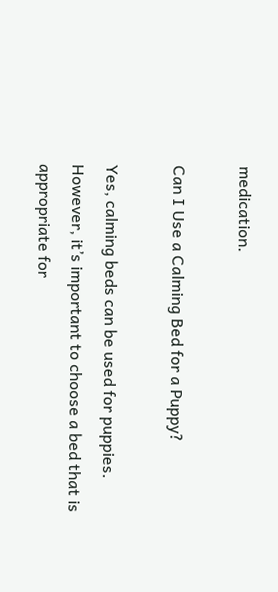medication.

Can I Use a Calming Bed for a Puppy?

Yes, calming beds can be used for puppies. However, it’s important to choose a bed that is appropriate for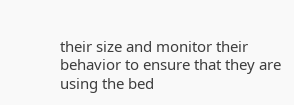their size and monitor their behavior to ensure that they are using the bed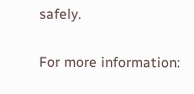safely.

For more information: